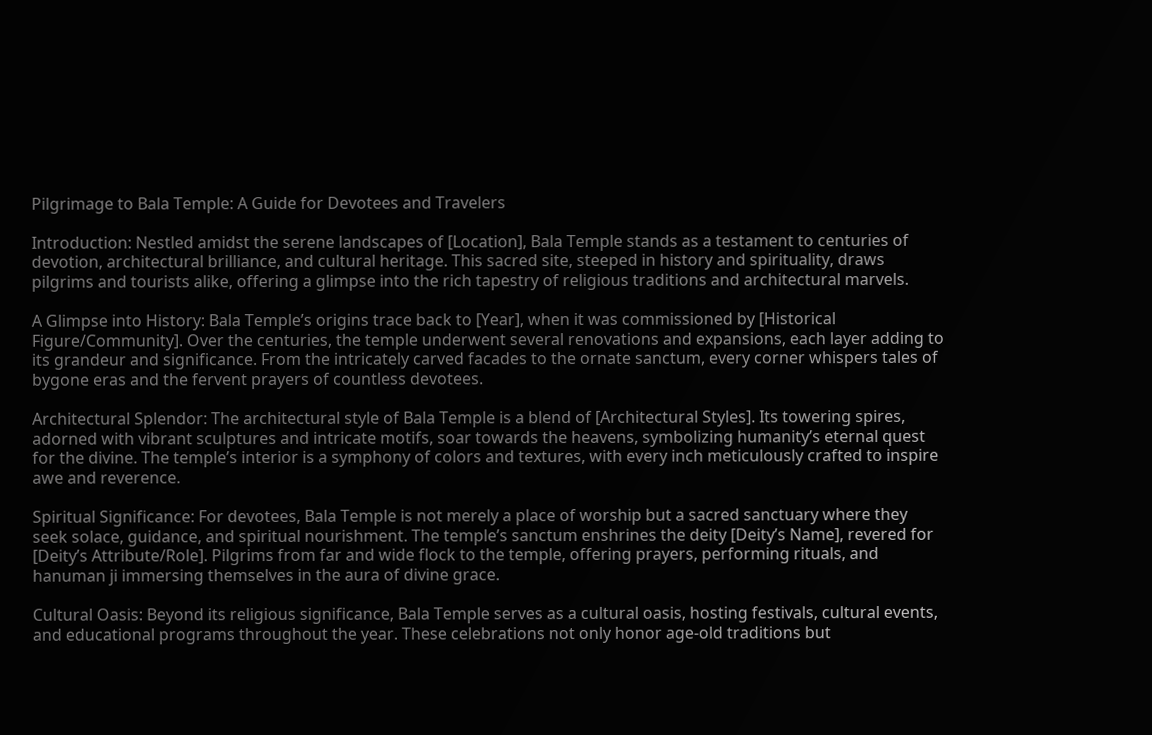Pilgrimage to Bala Temple: A Guide for Devotees and Travelers

Introduction: Nestled amidst the serene landscapes of [Location], Bala Temple stands as a testament to centuries of devotion, architectural brilliance, and cultural heritage. This sacred site, steeped in history and spirituality, draws pilgrims and tourists alike, offering a glimpse into the rich tapestry of religious traditions and architectural marvels.

A Glimpse into History: Bala Temple’s origins trace back to [Year], when it was commissioned by [Historical Figure/Community]. Over the centuries, the temple underwent several renovations and expansions, each layer adding to its grandeur and significance. From the intricately carved facades to the ornate sanctum, every corner whispers tales of bygone eras and the fervent prayers of countless devotees.

Architectural Splendor: The architectural style of Bala Temple is a blend of [Architectural Styles]. Its towering spires, adorned with vibrant sculptures and intricate motifs, soar towards the heavens, symbolizing humanity’s eternal quest for the divine. The temple’s interior is a symphony of colors and textures, with every inch meticulously crafted to inspire awe and reverence.

Spiritual Significance: For devotees, Bala Temple is not merely a place of worship but a sacred sanctuary where they seek solace, guidance, and spiritual nourishment. The temple’s sanctum enshrines the deity [Deity’s Name], revered for [Deity’s Attribute/Role]. Pilgrims from far and wide flock to the temple, offering prayers, performing rituals, and hanuman ji immersing themselves in the aura of divine grace.

Cultural Oasis: Beyond its religious significance, Bala Temple serves as a cultural oasis, hosting festivals, cultural events, and educational programs throughout the year. These celebrations not only honor age-old traditions but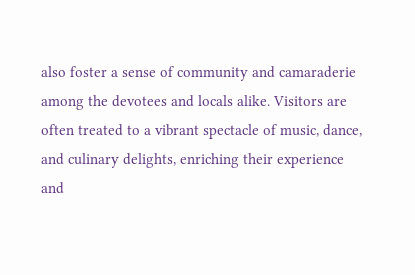also foster a sense of community and camaraderie among the devotees and locals alike. Visitors are often treated to a vibrant spectacle of music, dance, and culinary delights, enriching their experience and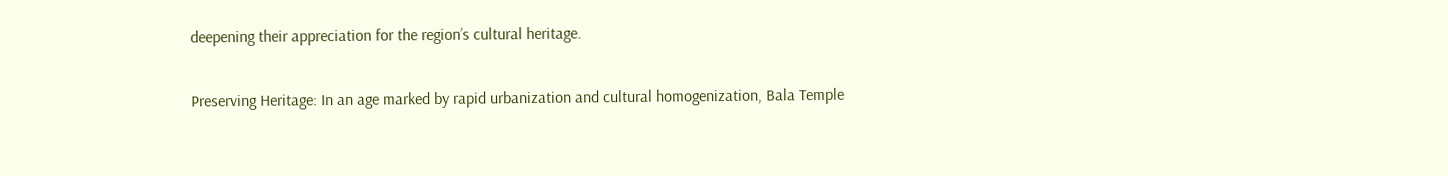deepening their appreciation for the region’s cultural heritage.

Preserving Heritage: In an age marked by rapid urbanization and cultural homogenization, Bala Temple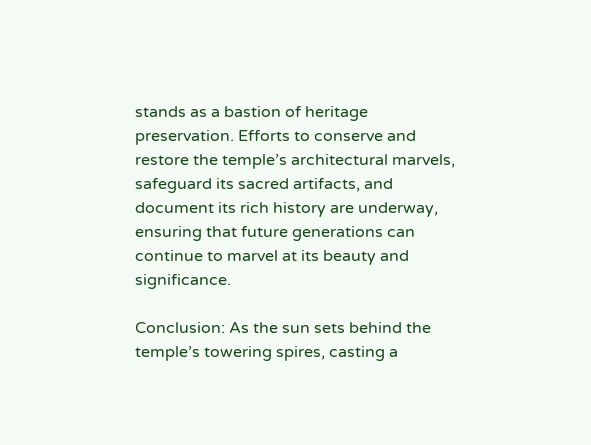stands as a bastion of heritage preservation. Efforts to conserve and restore the temple’s architectural marvels, safeguard its sacred artifacts, and document its rich history are underway, ensuring that future generations can continue to marvel at its beauty and significance.

Conclusion: As the sun sets behind the temple’s towering spires, casting a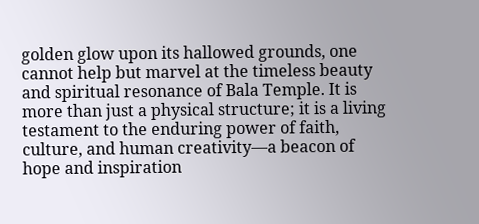golden glow upon its hallowed grounds, one cannot help but marvel at the timeless beauty and spiritual resonance of Bala Temple. It is more than just a physical structure; it is a living testament to the enduring power of faith, culture, and human creativity—a beacon of hope and inspiration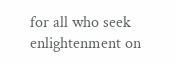for all who seek enlightenment on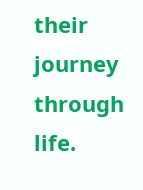their journey through life.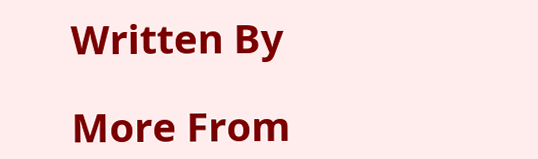Written By

More From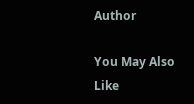Author

You May Also Like